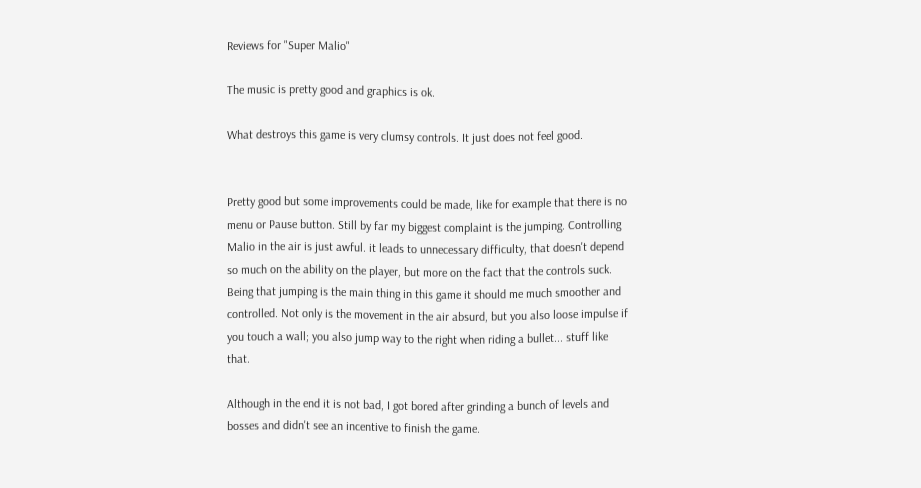Reviews for "Super Malio"

The music is pretty good and graphics is ok.

What destroys this game is very clumsy controls. It just does not feel good.


Pretty good but some improvements could be made, like for example that there is no menu or Pause button. Still by far my biggest complaint is the jumping. Controlling Malio in the air is just awful. it leads to unnecessary difficulty, that doesn't depend so much on the ability on the player, but more on the fact that the controls suck. Being that jumping is the main thing in this game it should me much smoother and controlled. Not only is the movement in the air absurd, but you also loose impulse if you touch a wall; you also jump way to the right when riding a bullet... stuff like that.

Although in the end it is not bad, I got bored after grinding a bunch of levels and bosses and didn't see an incentive to finish the game.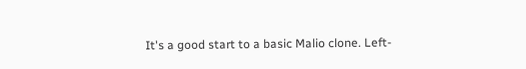It's a good start to a basic Malio clone. Left-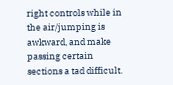right controls while in the air/jumping is awkward, and make passing certain sections a tad difficult.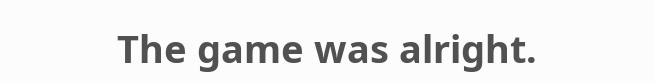The game was alright.